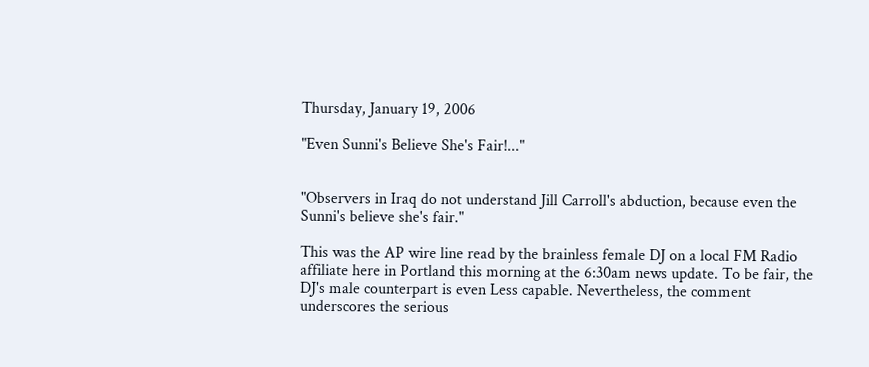Thursday, January 19, 2006

"Even Sunni's Believe She's Fair!..."


"Observers in Iraq do not understand Jill Carroll's abduction, because even the Sunni's believe she's fair."

This was the AP wire line read by the brainless female DJ on a local FM Radio affiliate here in Portland this morning at the 6:30am news update. To be fair, the DJ's male counterpart is even Less capable. Nevertheless, the comment underscores the serious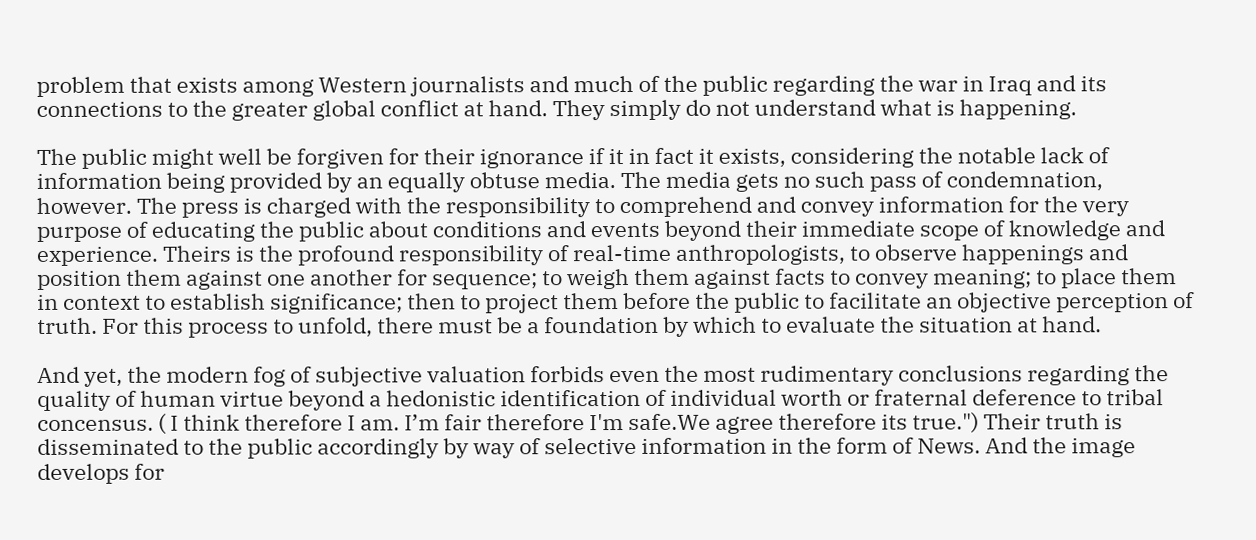problem that exists among Western journalists and much of the public regarding the war in Iraq and its connections to the greater global conflict at hand. They simply do not understand what is happening.

The public might well be forgiven for their ignorance if it in fact it exists, considering the notable lack of information being provided by an equally obtuse media. The media gets no such pass of condemnation, however. The press is charged with the responsibility to comprehend and convey information for the very purpose of educating the public about conditions and events beyond their immediate scope of knowledge and experience. Theirs is the profound responsibility of real-time anthropologists, to observe happenings and position them against one another for sequence; to weigh them against facts to convey meaning; to place them in context to establish significance; then to project them before the public to facilitate an objective perception of truth. For this process to unfold, there must be a foundation by which to evaluate the situation at hand.

And yet, the modern fog of subjective valuation forbids even the most rudimentary conclusions regarding the quality of human virtue beyond a hedonistic identification of individual worth or fraternal deference to tribal concensus. ( I think therefore I am. I’m fair therefore I'm safe.We agree therefore its true.") Their truth is disseminated to the public accordingly by way of selective information in the form of News. And the image develops for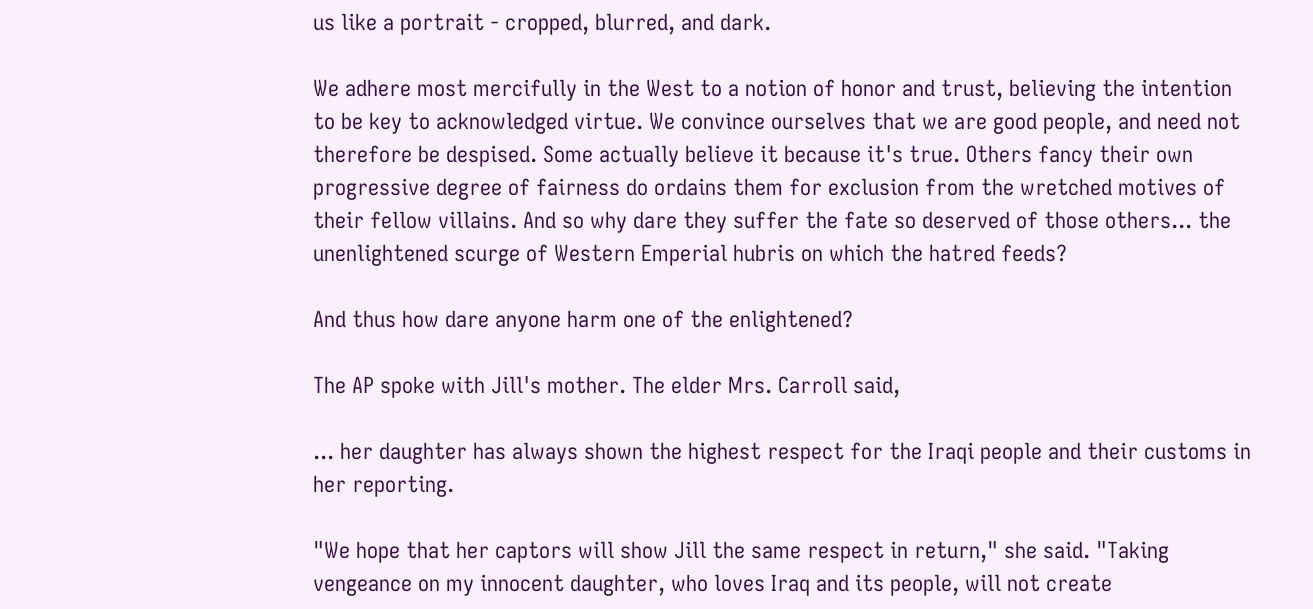us like a portrait - cropped, blurred, and dark.

We adhere most mercifully in the West to a notion of honor and trust, believing the intention to be key to acknowledged virtue. We convince ourselves that we are good people, and need not therefore be despised. Some actually believe it because it's true. Others fancy their own progressive degree of fairness do ordains them for exclusion from the wretched motives of their fellow villains. And so why dare they suffer the fate so deserved of those others... the unenlightened scurge of Western Emperial hubris on which the hatred feeds?

And thus how dare anyone harm one of the enlightened?

The AP spoke with Jill's mother. The elder Mrs. Carroll said,

... her daughter has always shown the highest respect for the Iraqi people and their customs in her reporting.

"We hope that her captors will show Jill the same respect in return," she said. "Taking vengeance on my innocent daughter, who loves Iraq and its people, will not create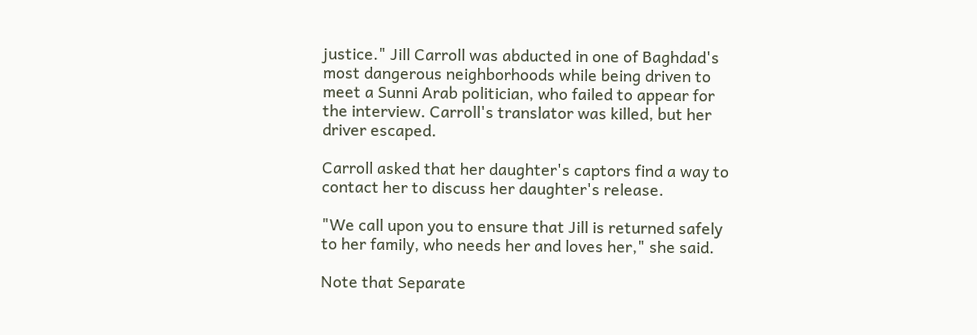justice." Jill Carroll was abducted in one of Baghdad's most dangerous neighborhoods while being driven to meet a Sunni Arab politician, who failed to appear for the interview. Carroll's translator was killed, but her driver escaped.

Carroll asked that her daughter's captors find a way to contact her to discuss her daughter's release.

"We call upon you to ensure that Jill is returned safely to her family, who needs her and loves her," she said.

Note that Separate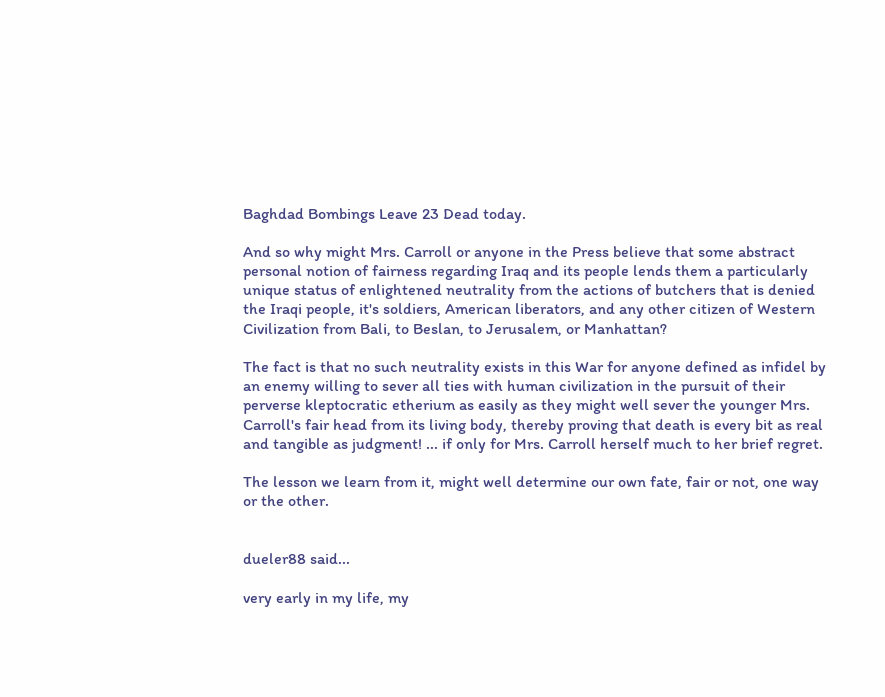Baghdad Bombings Leave 23 Dead today.

And so why might Mrs. Carroll or anyone in the Press believe that some abstract personal notion of fairness regarding Iraq and its people lends them a particularly unique status of enlightened neutrality from the actions of butchers that is denied the Iraqi people, it's soldiers, American liberators, and any other citizen of Western Civilization from Bali, to Beslan, to Jerusalem, or Manhattan?

The fact is that no such neutrality exists in this War for anyone defined as infidel by an enemy willing to sever all ties with human civilization in the pursuit of their perverse kleptocratic etherium as easily as they might well sever the younger Mrs. Carroll's fair head from its living body, thereby proving that death is every bit as real and tangible as judgment! ... if only for Mrs. Carroll herself much to her brief regret.

The lesson we learn from it, might well determine our own fate, fair or not, one way or the other.


dueler88 said...

very early in my life, my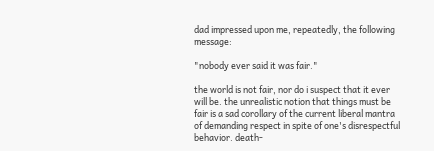dad impressed upon me, repeatedly, the following message:

"nobody ever said it was fair."

the world is not fair, nor do i suspect that it ever will be. the unrealistic notion that things must be fair is a sad corollary of the current liberal mantra of demanding respect in spite of one's disrespectful behavior. death-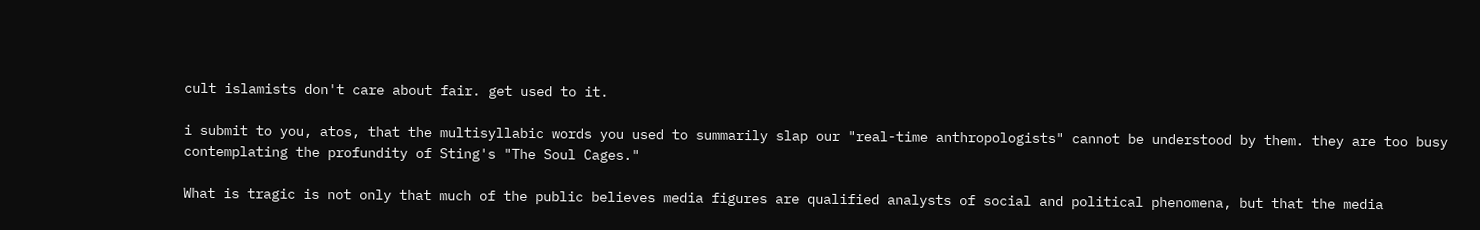cult islamists don't care about fair. get used to it.

i submit to you, atos, that the multisyllabic words you used to summarily slap our "real-time anthropologists" cannot be understood by them. they are too busy contemplating the profundity of Sting's "The Soul Cages."

What is tragic is not only that much of the public believes media figures are qualified analysts of social and political phenomena, but that the media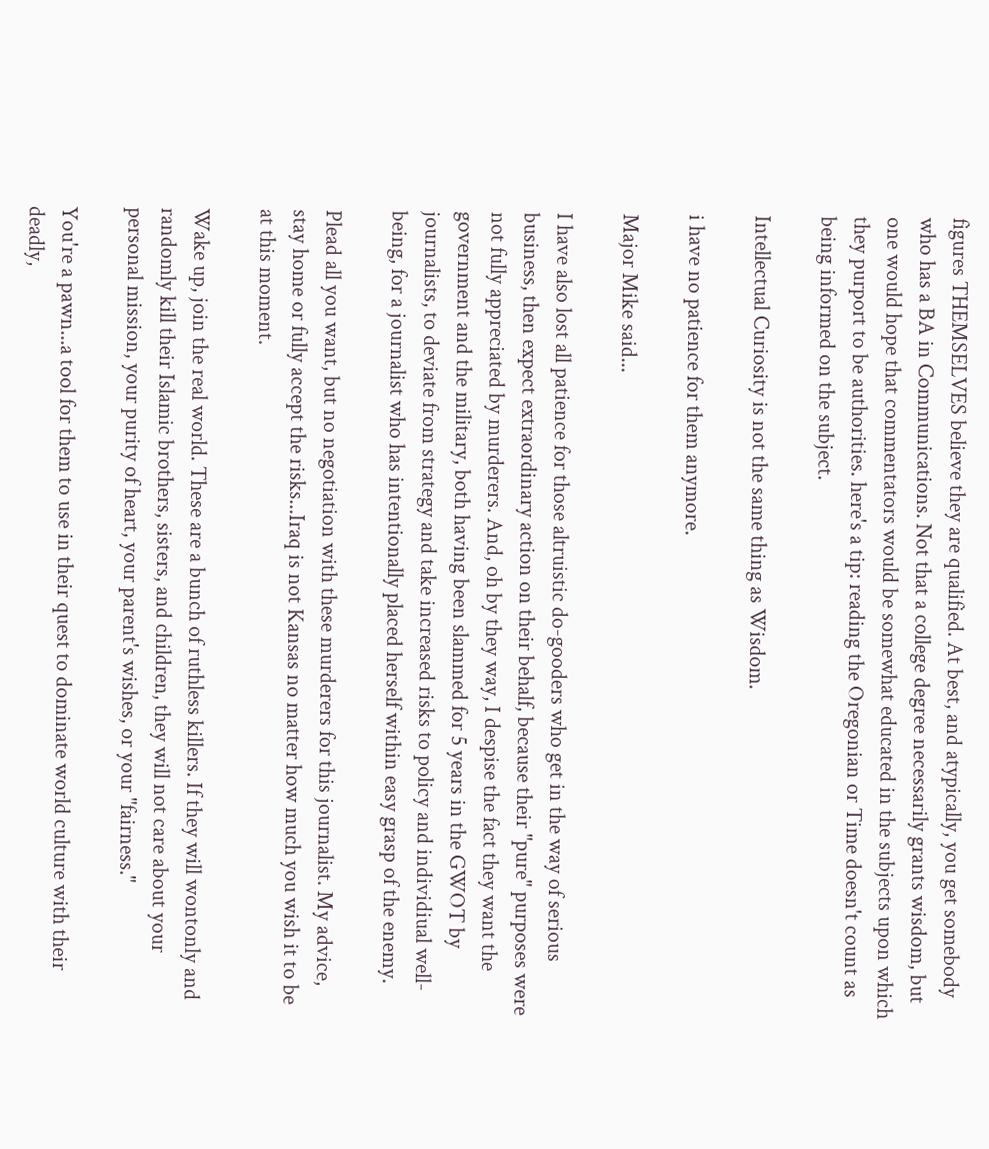figures THEMSELVES believe they are qualified. At best, and atypically, you get somebody who has a BA in Communications. Not that a college degree necessarily grants wisdom, but one would hope that commentators would be somewhat educated in the subjects upon which they purport to be authorities. here's a tip: reading the Oregonian or Time doesn't count as being informed on the subject.

Intellectual Curiosity is not the same thing as Wisdom.

i have no patience for them anymore.

Major Mike said...

I have also lost all patience for those altruistic do-gooders who get in the way of serious business, then expect extraordinary action on their behalf, because their "pure" purposes were not fully appreciated by murderers. And, oh by they way, I despise the fact they want the government and the military, both having been slammed for 5 years in the GWOT by journalists, to deviate from strategy and take increased risks to policy and individiual well-being, for a journalist who has intentionally placed herself within easy grasp of the enemy.

Plead all you want, but no negotiation with these murderers for this journalist. My advice, stay home or fully accept the risks...Iraq is not Kansas no matter how much you wish it to be at this moment.

Wake up, join the real world. These are a bunch of ruthless killers. If they will wontonly and randomly kill their Islamic brothers, sisters, and children, they will not care about your personal mission, your purity of heart, your parent's wishes, or your "fairness."

You're a pawn...a tool for them to use in their quest to dominate world culture with their deadly,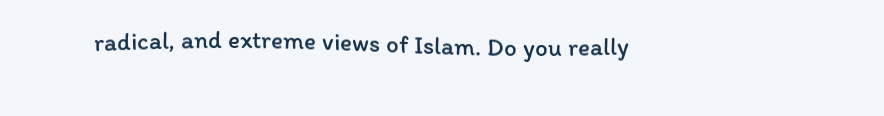radical, and extreme views of Islam. Do you really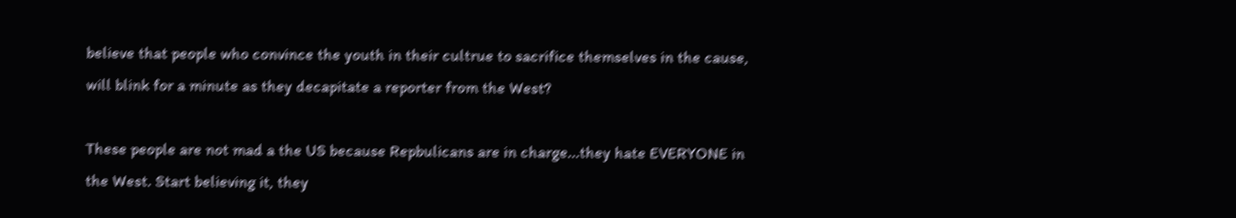believe that people who convince the youth in their cultrue to sacrifice themselves in the cause, will blink for a minute as they decapitate a reporter from the West?

These people are not mad a the US because Repbulicans are in charge...they hate EVERYONE in the West. Start believing it, they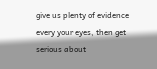give us plenty of evidence every your eyes, then get serious about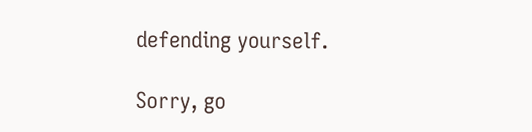defending yourself.

Sorry, go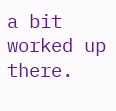a bit worked up there.